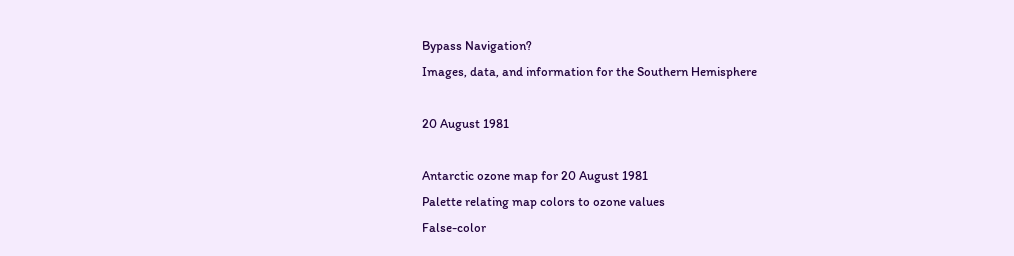Bypass Navigation?
Images, data, and information for the Southern Hemisphere

20 August 1981

Antarctic ozone map for 20 August 1981
Palette relating map colors to ozone values
False-color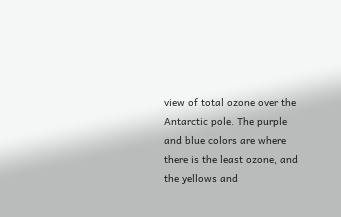view of total ozone over the Antarctic pole. The purple and blue colors are where there is the least ozone, and the yellows and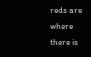reds are where there is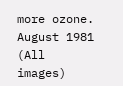more ozone.
August 1981 (All images)